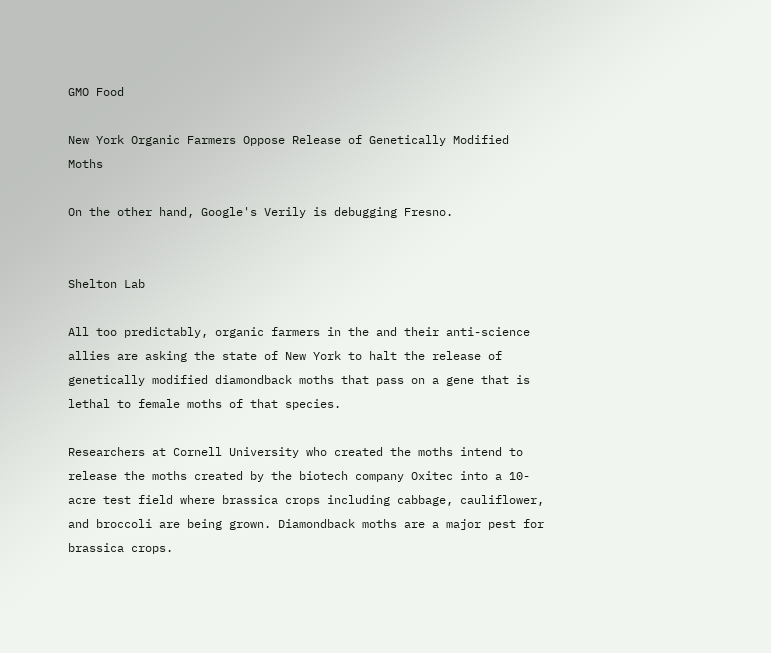GMO Food

New York Organic Farmers Oppose Release of Genetically Modified Moths

On the other hand, Google's Verily is debugging Fresno.


Shelton Lab

All too predictably, organic farmers in the and their anti-science allies are asking the state of New York to halt the release of genetically modified diamondback moths that pass on a gene that is lethal to female moths of that species.

Researchers at Cornell University who created the moths intend to release the moths created by the biotech company Oxitec into a 10-acre test field where brassica crops including cabbage, cauliflower, and broccoli are being grown. Diamondback moths are a major pest for brassica crops.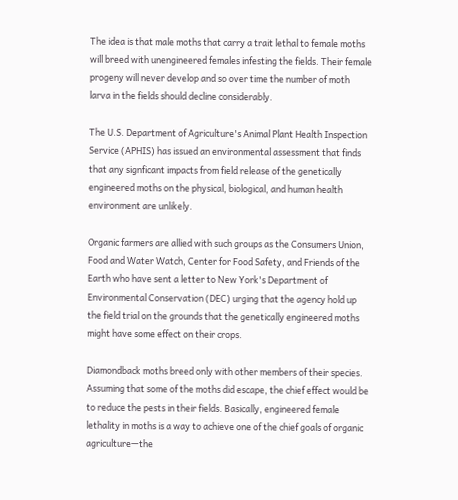The idea is that male moths that carry a trait lethal to female moths will breed with unengineered females infesting the fields. Their female progeny will never develop and so over time the number of moth larva in the fields should decline considerably.

The U.S. Department of Agriculture's Animal Plant Health Inspection Service (APHIS) has issued an environmental assessment that finds that any signficant impacts from field release of the genetically engineered moths on the physical, biological, and human health environment are unlikely.

Organic farmers are allied with such groups as the Consumers Union, Food and Water Watch, Center for Food Safety, and Friends of the Earth who have sent a letter to New York's Department of Environmental Conservation (DEC) urging that the agency hold up the field trial on the grounds that the genetically engineered moths might have some effect on their crops.

Diamondback moths breed only with other members of their species. Assuming that some of the moths did escape, the chief effect would be to reduce the pests in their fields. Basically, engineered female lethality in moths is a way to achieve one of the chief goals of organic agriculture—the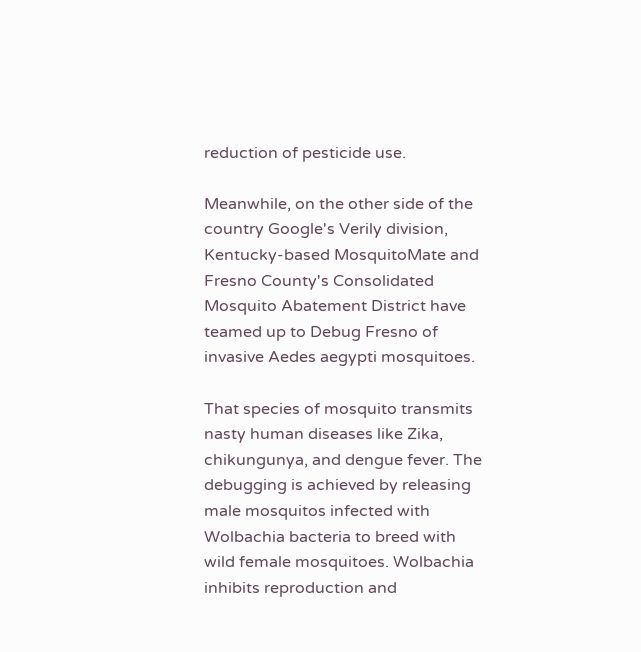reduction of pesticide use.

Meanwhile, on the other side of the country Google's Verily division, Kentucky-based MosquitoMate and Fresno County's Consolidated Mosquito Abatement District have teamed up to Debug Fresno of invasive Aedes aegypti mosquitoes.

That species of mosquito transmits nasty human diseases like Zika, chikungunya, and dengue fever. The debugging is achieved by releasing male mosquitos infected with Wolbachia bacteria to breed with wild female mosquitoes. Wolbachia inhibits reproduction and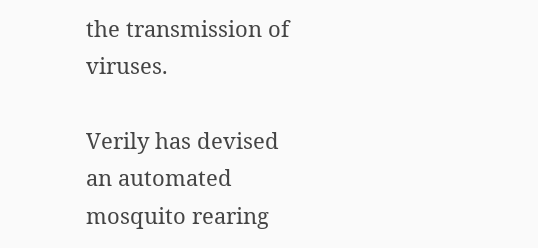the transmission of viruses.

Verily has devised an automated mosquito rearing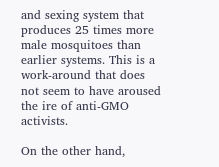and sexing system that produces 25 times more male mosquitoes than earlier systems. This is a work-around that does not seem to have aroused the ire of anti-GMO activists.

On the other hand,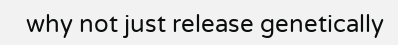why not just release genetically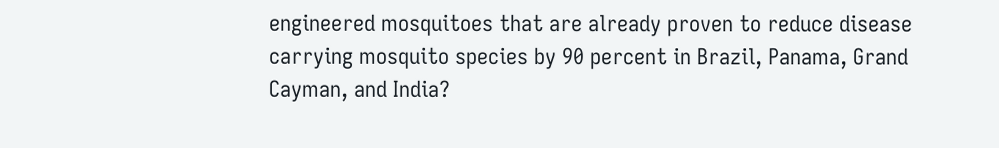engineered mosquitoes that are already proven to reduce disease carrying mosquito species by 90 percent in Brazil, Panama, Grand Cayman, and India?